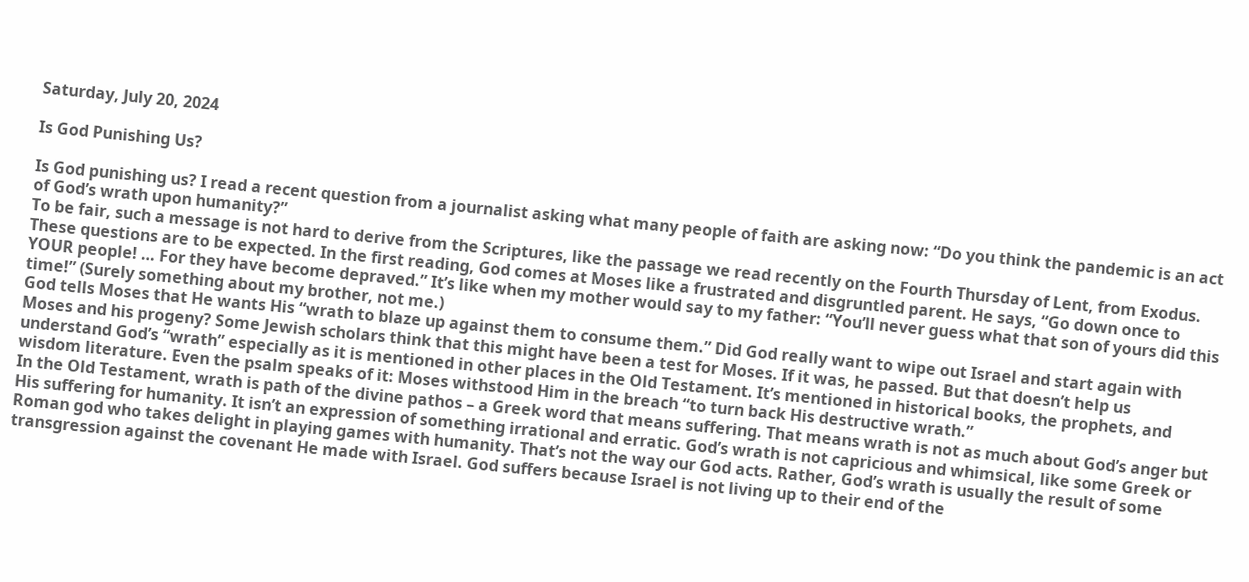Saturday, July 20, 2024

Is God Punishing Us?

Is God punishing us? I read a recent question from a journalist asking what many people of faith are asking now: “Do you think the pandemic is an act of God’s wrath upon humanity?”
To be fair, such a message is not hard to derive from the Scriptures, like the passage we read recently on the Fourth Thursday of Lent, from Exodus. These questions are to be expected. In the first reading, God comes at Moses like a frustrated and disgruntled parent. He says, “Go down once to YOUR people! … For they have become depraved.” It’s like when my mother would say to my father: “You’ll never guess what that son of yours did this time!” (Surely something about my brother, not me.)
God tells Moses that He wants His “wrath to blaze up against them to consume them.” Did God really want to wipe out Israel and start again with Moses and his progeny? Some Jewish scholars think that this might have been a test for Moses. If it was, he passed. But that doesn’t help us understand God’s “wrath” especially as it is mentioned in other places in the Old Testament. It’s mentioned in historical books, the prophets, and wisdom literature. Even the psalm speaks of it: Moses withstood Him in the breach “to turn back His destructive wrath.”
In the Old Testament, wrath is path of the divine pathos – a Greek word that means suffering. That means wrath is not as much about God’s anger but His suffering for humanity. It isn’t an expression of something irrational and erratic. God’s wrath is not capricious and whimsical, like some Greek or Roman god who takes delight in playing games with humanity. That’s not the way our God acts. Rather, God’s wrath is usually the result of some transgression against the covenant He made with Israel. God suffers because Israel is not living up to their end of the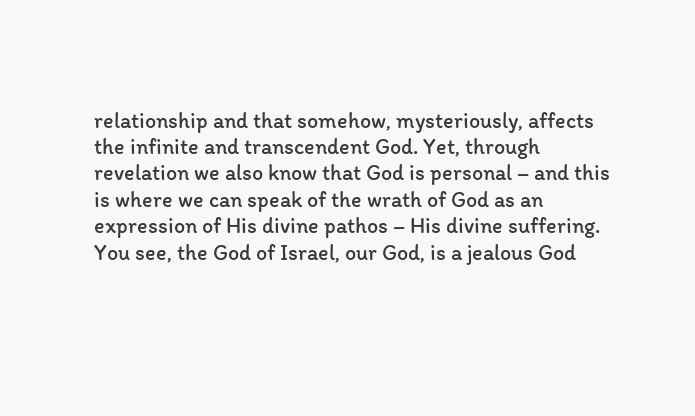relationship and that somehow, mysteriously, affects the infinite and transcendent God. Yet, through revelation we also know that God is personal – and this is where we can speak of the wrath of God as an expression of His divine pathos – His divine suffering.
You see, the God of Israel, our God, is a jealous God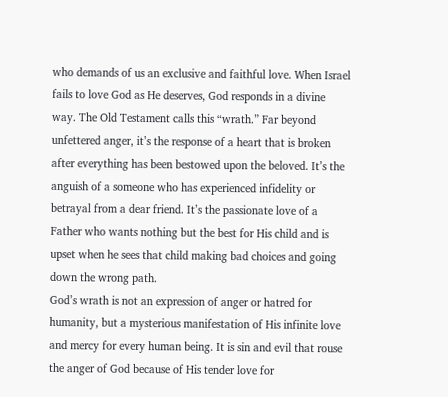who demands of us an exclusive and faithful love. When Israel fails to love God as He deserves, God responds in a divine way. The Old Testament calls this “wrath.” Far beyond unfettered anger, it’s the response of a heart that is broken after everything has been bestowed upon the beloved. It’s the anguish of a someone who has experienced infidelity or betrayal from a dear friend. It’s the passionate love of a Father who wants nothing but the best for His child and is upset when he sees that child making bad choices and going down the wrong path.
God’s wrath is not an expression of anger or hatred for humanity, but a mysterious manifestation of His infinite love and mercy for every human being. It is sin and evil that rouse the anger of God because of His tender love for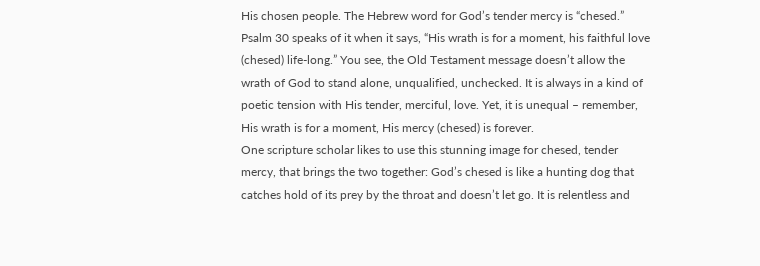His chosen people. The Hebrew word for God’s tender mercy is “chesed.” Psalm 30 speaks of it when it says, “His wrath is for a moment, his faithful love (chesed) life-long.” You see, the Old Testament message doesn’t allow the wrath of God to stand alone, unqualified, unchecked. It is always in a kind of poetic tension with His tender, merciful, love. Yet, it is unequal – remember, His wrath is for a moment, His mercy (chesed) is forever.
One scripture scholar likes to use this stunning image for chesed, tender mercy, that brings the two together: God’s chesed is like a hunting dog that catches hold of its prey by the throat and doesn’t let go. It is relentless and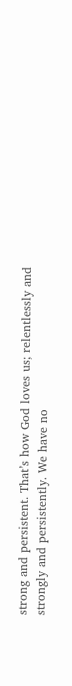strong and persistent. That’s how God loves us; relentlessly and strongly and persistently. We have no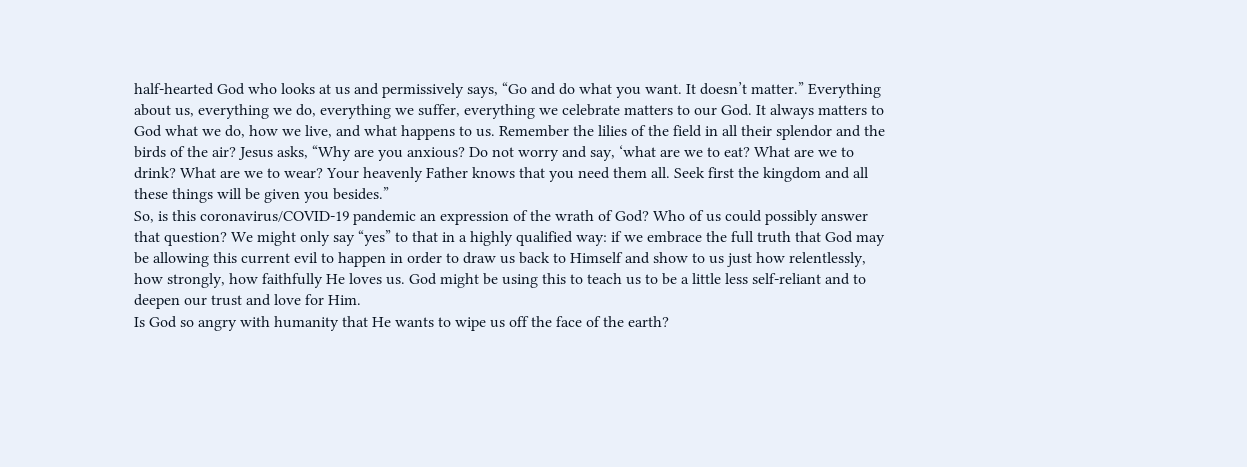half-hearted God who looks at us and permissively says, “Go and do what you want. It doesn’t matter.” Everything about us, everything we do, everything we suffer, everything we celebrate matters to our God. It always matters to God what we do, how we live, and what happens to us. Remember the lilies of the field in all their splendor and the birds of the air? Jesus asks, “Why are you anxious? Do not worry and say, ‘what are we to eat? What are we to drink? What are we to wear? Your heavenly Father knows that you need them all. Seek first the kingdom and all these things will be given you besides.”
So, is this coronavirus/COVID-19 pandemic an expression of the wrath of God? Who of us could possibly answer that question? We might only say “yes” to that in a highly qualified way: if we embrace the full truth that God may be allowing this current evil to happen in order to draw us back to Himself and show to us just how relentlessly, how strongly, how faithfully He loves us. God might be using this to teach us to be a little less self-reliant and to deepen our trust and love for Him.
Is God so angry with humanity that He wants to wipe us off the face of the earth?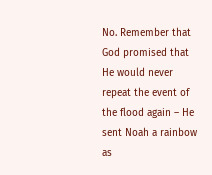No. Remember that God promised that He would never repeat the event of the flood again – He sent Noah a rainbow as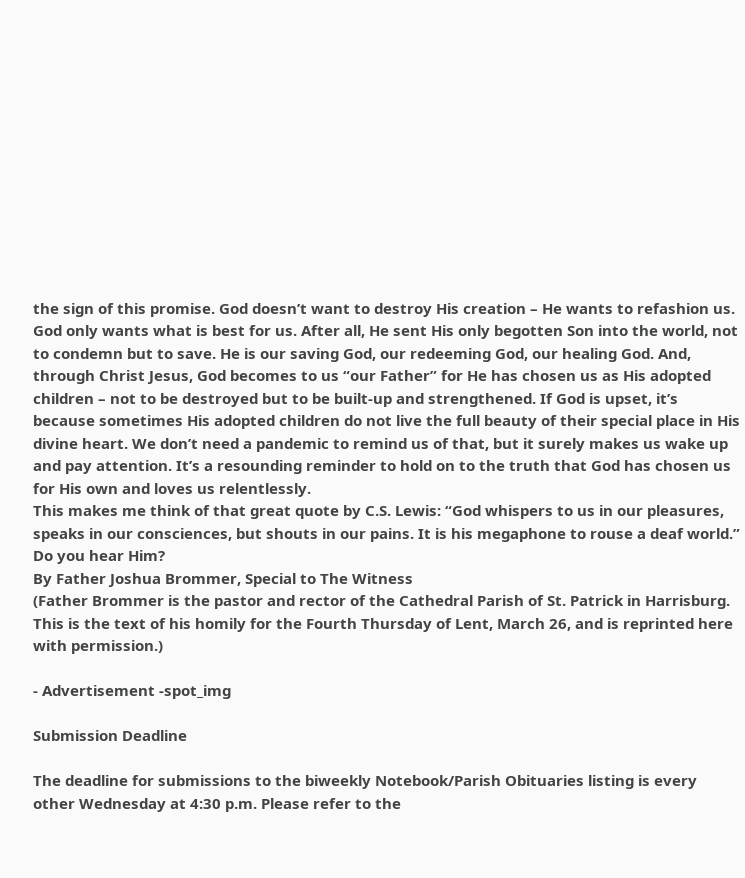the sign of this promise. God doesn’t want to destroy His creation – He wants to refashion us. God only wants what is best for us. After all, He sent His only begotten Son into the world, not to condemn but to save. He is our saving God, our redeeming God, our healing God. And, through Christ Jesus, God becomes to us “our Father” for He has chosen us as His adopted children – not to be destroyed but to be built-up and strengthened. If God is upset, it’s because sometimes His adopted children do not live the full beauty of their special place in His divine heart. We don’t need a pandemic to remind us of that, but it surely makes us wake up and pay attention. It’s a resounding reminder to hold on to the truth that God has chosen us for His own and loves us relentlessly.
This makes me think of that great quote by C.S. Lewis: “God whispers to us in our pleasures, speaks in our consciences, but shouts in our pains. It is his megaphone to rouse a deaf world.”
Do you hear Him?
By Father Joshua Brommer, Special to The Witness
(Father Brommer is the pastor and rector of the Cathedral Parish of St. Patrick in Harrisburg. This is the text of his homily for the Fourth Thursday of Lent, March 26, and is reprinted here with permission.)

- Advertisement -spot_img

Submission Deadline

The deadline for submissions to the biweekly Notebook/Parish Obituaries listing is every other Wednesday at 4:30 p.m. Please refer to the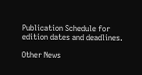Publication Schedule for edition dates and deadlines.

Other News